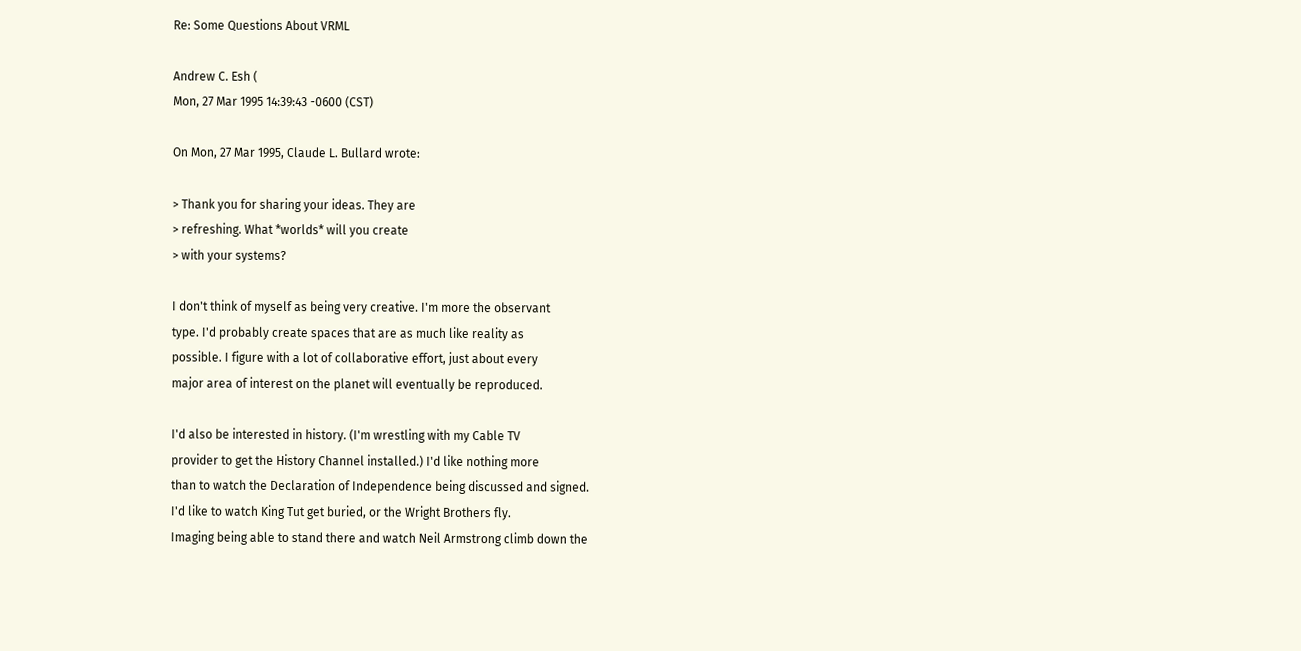Re: Some Questions About VRML

Andrew C. Esh (
Mon, 27 Mar 1995 14:39:43 -0600 (CST)

On Mon, 27 Mar 1995, Claude L. Bullard wrote:

> Thank you for sharing your ideas. They are
> refreshing. What *worlds* will you create
> with your systems?

I don't think of myself as being very creative. I'm more the observant
type. I'd probably create spaces that are as much like reality as
possible. I figure with a lot of collaborative effort, just about every
major area of interest on the planet will eventually be reproduced.

I'd also be interested in history. (I'm wrestling with my Cable TV
provider to get the History Channel installed.) I'd like nothing more
than to watch the Declaration of Independence being discussed and signed.
I'd like to watch King Tut get buried, or the Wright Brothers fly.
Imaging being able to stand there and watch Neil Armstrong climb down the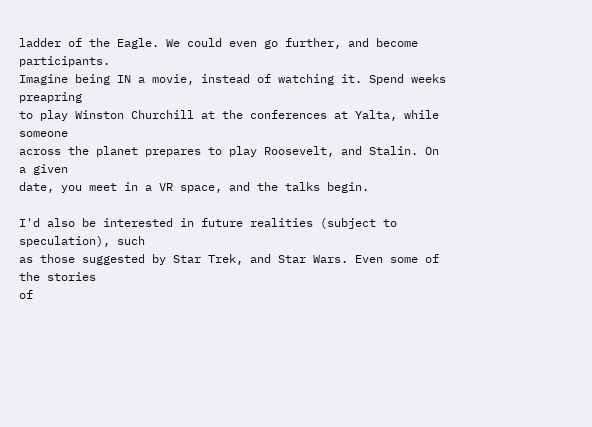ladder of the Eagle. We could even go further, and become participants.
Imagine being IN a movie, instead of watching it. Spend weeks preapring
to play Winston Churchill at the conferences at Yalta, while someone
across the planet prepares to play Roosevelt, and Stalin. On a given
date, you meet in a VR space, and the talks begin.

I'd also be interested in future realities (subject to speculation), such
as those suggested by Star Trek, and Star Wars. Even some of the stories
of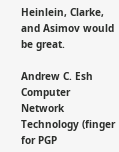Heinlein, Clarke, and Asimov would be great.

Andrew C. Esh
Computer Network Technology (finger for PGP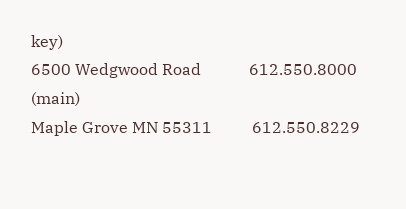key)
6500 Wedgwood Road            612.550.8000 (main)
Maple Grove MN 55311          612.550.8229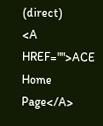(direct)
<A HREF="">ACE Home Page</A>